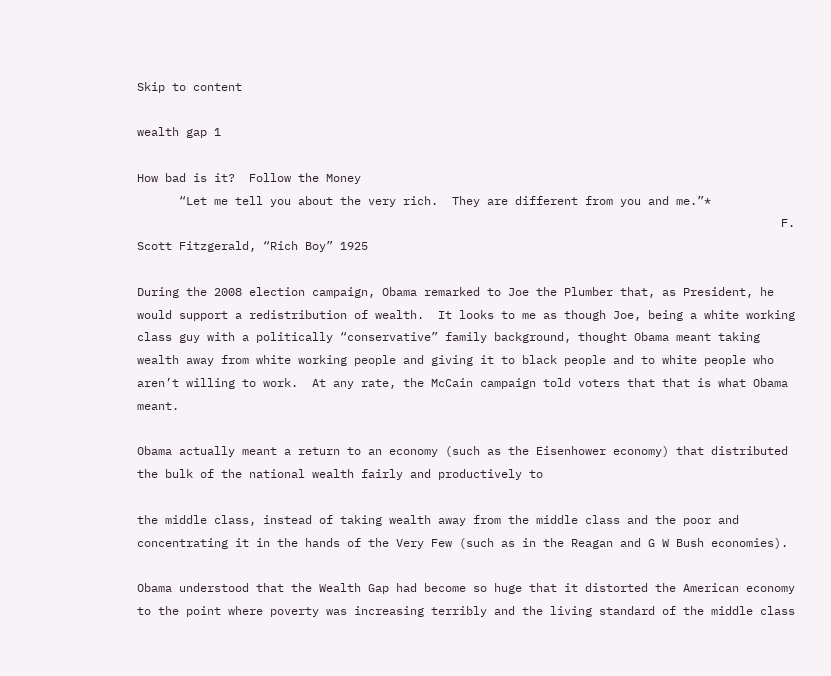Skip to content

wealth gap 1

How bad is it?  Follow the Money
      “Let me tell you about the very rich.  They are different from you and me.”*
                                                                                            F. Scott Fitzgerald, “Rich Boy” 1925

During the 2008 election campaign, Obama remarked to Joe the Plumber that, as President, he would support a redistribution of wealth.  It looks to me as though Joe, being a white working class guy with a politically “conservative” family background, thought Obama meant taking wealth away from white working people and giving it to black people and to white people who aren’t willing to work.  At any rate, the McCain campaign told voters that that is what Obama meant.

Obama actually meant a return to an economy (such as the Eisenhower economy) that distributed the bulk of the national wealth fairly and productively to

the middle class, instead of taking wealth away from the middle class and the poor and concentrating it in the hands of the Very Few (such as in the Reagan and G W Bush economies).

Obama understood that the Wealth Gap had become so huge that it distorted the American economy to the point where poverty was increasing terribly and the living standard of the middle class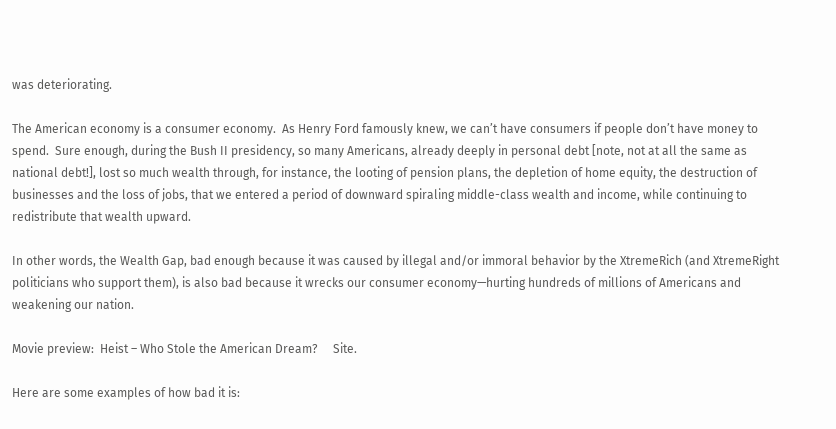was deteriorating.

The American economy is a consumer economy.  As Henry Ford famously knew, we can’t have consumers if people don’t have money to spend.  Sure enough, during the Bush II presidency, so many Americans, already deeply in personal debt [note, not at all the same as national debt!], lost so much wealth through, for instance, the looting of pension plans, the depletion of home equity, the destruction of businesses and the loss of jobs, that we entered a period of downward spiraling middle-class wealth and income, while continuing to redistribute that wealth upward.

In other words, the Wealth Gap, bad enough because it was caused by illegal and/or immoral behavior by the XtremeRich (and XtremeRight politicians who support them), is also bad because it wrecks our consumer economy—hurting hundreds of millions of Americans and weakening our nation.

Movie preview:  Heist – Who Stole the American Dream?     Site.

Here are some examples of how bad it is: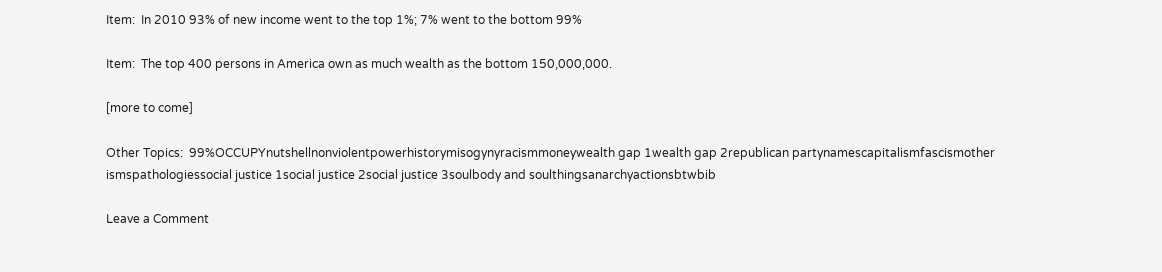Item:  In 2010 93% of new income went to the top 1%; 7% went to the bottom 99%

Item:  The top 400 persons in America own as much wealth as the bottom 150,000,000.

[more to come]

Other Topics:  99%OCCUPYnutshellnonviolentpowerhistorymisogynyracismmoneywealth gap 1wealth gap 2republican partynamescapitalismfascismother ismspathologiessocial justice 1social justice 2social justice 3soulbody and soulthingsanarchyactionsbtwbib

Leave a Comment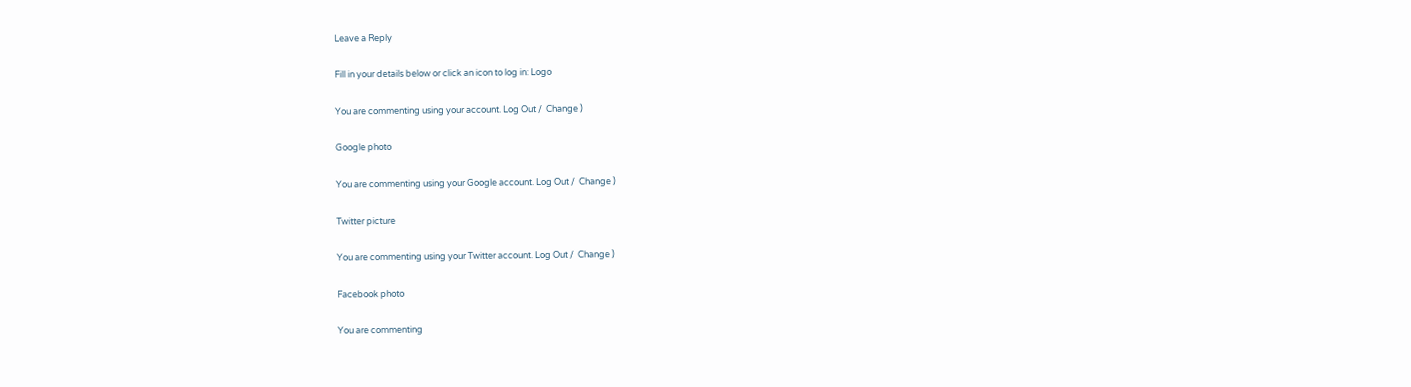Leave a Reply

Fill in your details below or click an icon to log in: Logo

You are commenting using your account. Log Out /  Change )

Google photo

You are commenting using your Google account. Log Out /  Change )

Twitter picture

You are commenting using your Twitter account. Log Out /  Change )

Facebook photo

You are commenting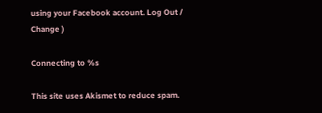using your Facebook account. Log Out /  Change )

Connecting to %s

This site uses Akismet to reduce spam.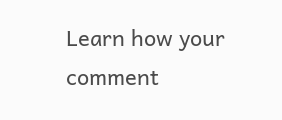Learn how your comment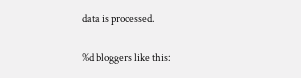data is processed.

%d bloggers like this: